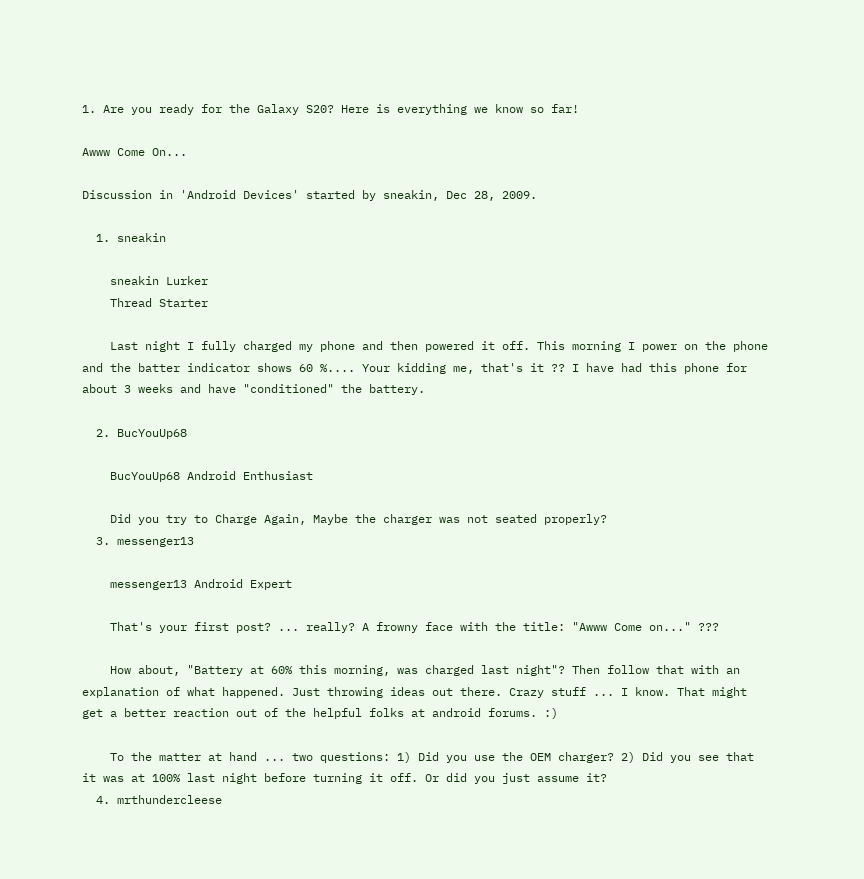1. Are you ready for the Galaxy S20? Here is everything we know so far!

Awww Come On...

Discussion in 'Android Devices' started by sneakin, Dec 28, 2009.

  1. sneakin

    sneakin Lurker
    Thread Starter

    Last night I fully charged my phone and then powered it off. This morning I power on the phone and the batter indicator shows 60 %.... Your kidding me, that's it ?? I have had this phone for about 3 weeks and have "conditioned" the battery.

  2. BucYouUp68

    BucYouUp68 Android Enthusiast

    Did you try to Charge Again, Maybe the charger was not seated properly?
  3. messenger13

    messenger13 Android Expert

    That's your first post? ... really? A frowny face with the title: "Awww Come on..." ???

    How about, "Battery at 60% this morning, was charged last night"? Then follow that with an explanation of what happened. Just throwing ideas out there. Crazy stuff ... I know. That might get a better reaction out of the helpful folks at android forums. :)

    To the matter at hand ... two questions: 1) Did you use the OEM charger? 2) Did you see that it was at 100% last night before turning it off. Or did you just assume it?
  4. mrthundercleese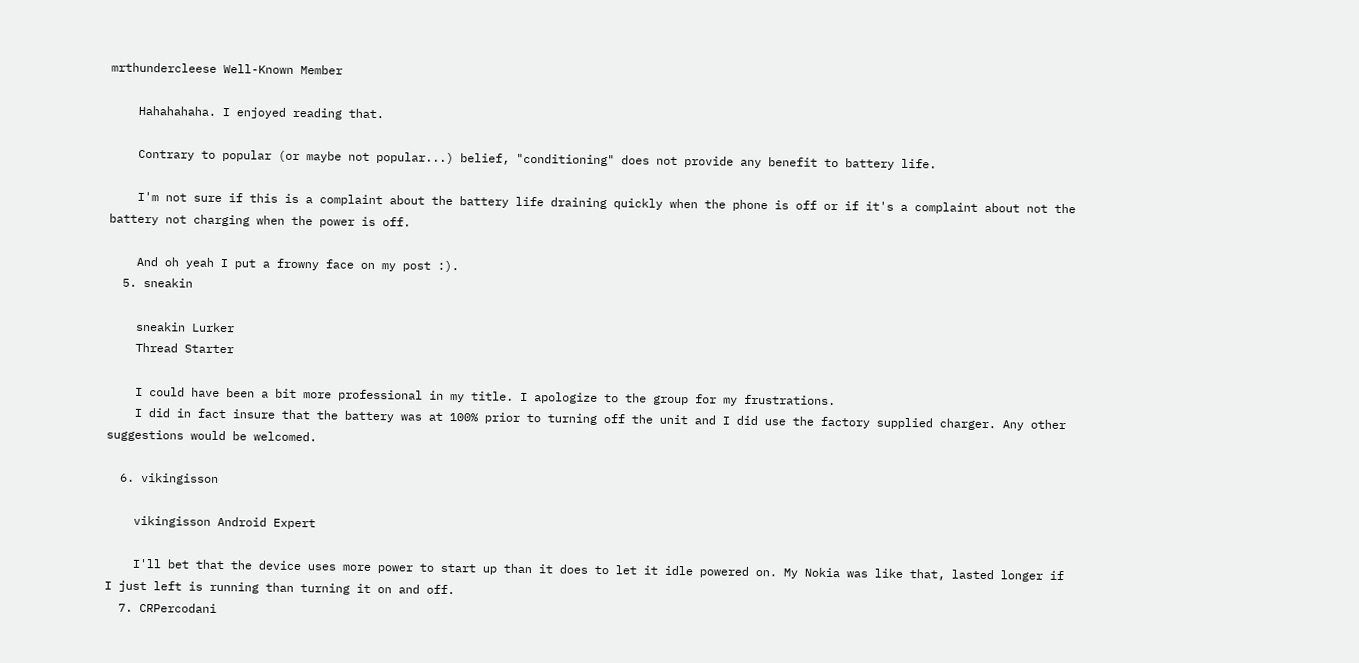mrthundercleese Well-Known Member

    Hahahahaha. I enjoyed reading that.

    Contrary to popular (or maybe not popular...) belief, "conditioning" does not provide any benefit to battery life.

    I'm not sure if this is a complaint about the battery life draining quickly when the phone is off or if it's a complaint about not the battery not charging when the power is off.

    And oh yeah I put a frowny face on my post :).
  5. sneakin

    sneakin Lurker
    Thread Starter

    I could have been a bit more professional in my title. I apologize to the group for my frustrations.
    I did in fact insure that the battery was at 100% prior to turning off the unit and I did use the factory supplied charger. Any other suggestions would be welcomed.

  6. vikingisson

    vikingisson Android Expert

    I'll bet that the device uses more power to start up than it does to let it idle powered on. My Nokia was like that, lasted longer if I just left is running than turning it on and off.
  7. CRPercodani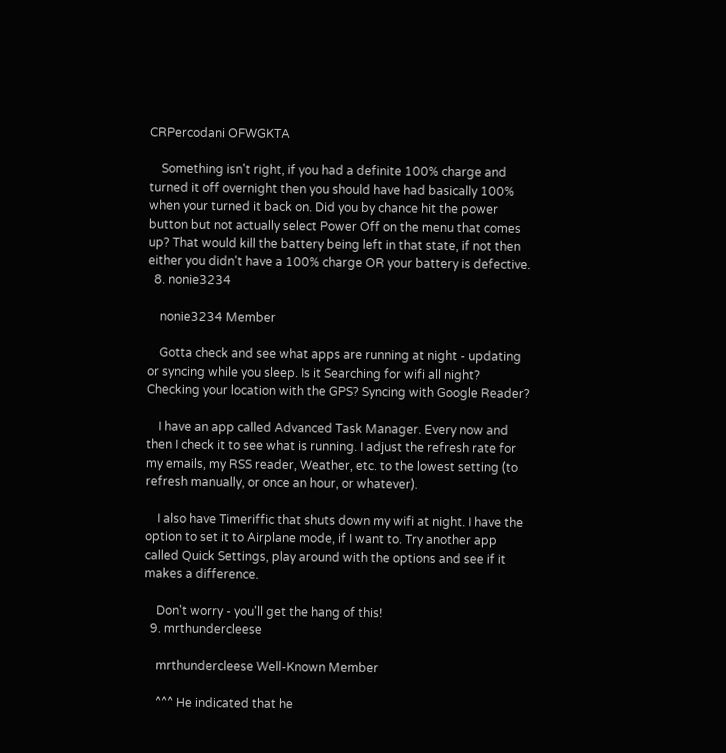CRPercodani OFWGKTA

    Something isn't right, if you had a definite 100% charge and turned it off overnight then you should have had basically 100% when your turned it back on. Did you by chance hit the power button but not actually select Power Off on the menu that comes up? That would kill the battery being left in that state, if not then either you didn't have a 100% charge OR your battery is defective.
  8. nonie3234

    nonie3234 Member

    Gotta check and see what apps are running at night - updating or syncing while you sleep. Is it Searching for wifi all night? Checking your location with the GPS? Syncing with Google Reader?

    I have an app called Advanced Task Manager. Every now and then I check it to see what is running. I adjust the refresh rate for my emails, my RSS reader, Weather, etc. to the lowest setting (to refresh manually, or once an hour, or whatever).

    I also have Timeriffic that shuts down my wifi at night. I have the option to set it to Airplane mode, if I want to. Try another app called Quick Settings, play around with the options and see if it makes a difference.

    Don't worry - you'll get the hang of this!
  9. mrthundercleese

    mrthundercleese Well-Known Member

    ^^^ He indicated that he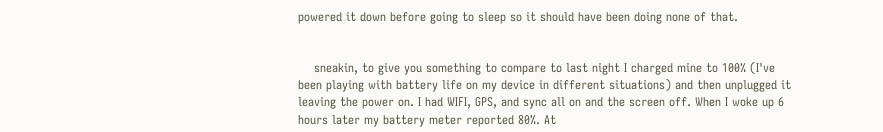powered it down before going to sleep so it should have been doing none of that.


    sneakin, to give you something to compare to last night I charged mine to 100% (I've been playing with battery life on my device in different situations) and then unplugged it leaving the power on. I had WIFI, GPS, and sync all on and the screen off. When I woke up 6 hours later my battery meter reported 80%. At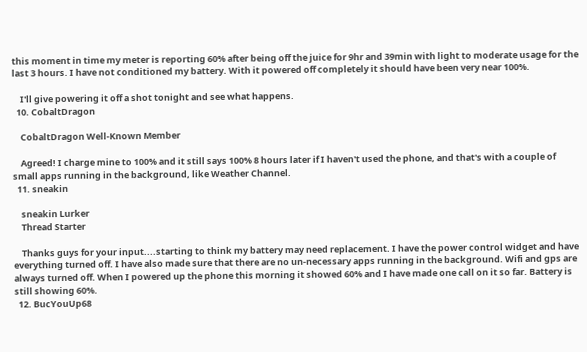this moment in time my meter is reporting 60% after being off the juice for 9hr and 39min with light to moderate usage for the last 3 hours. I have not conditioned my battery. With it powered off completely it should have been very near 100%.

    I'll give powering it off a shot tonight and see what happens.
  10. CobaltDragon

    CobaltDragon Well-Known Member

    Agreed! I charge mine to 100% and it still says 100% 8 hours later if I haven't used the phone, and that's with a couple of small apps running in the background, like Weather Channel.
  11. sneakin

    sneakin Lurker
    Thread Starter

    Thanks guys for your input....starting to think my battery may need replacement. I have the power control widget and have everything turned off. I have also made sure that there are no un-necessary apps running in the background. Wifi and gps are always turned off. When I powered up the phone this morning it showed 60% and I have made one call on it so far. Battery is still showing 60%.
  12. BucYouUp68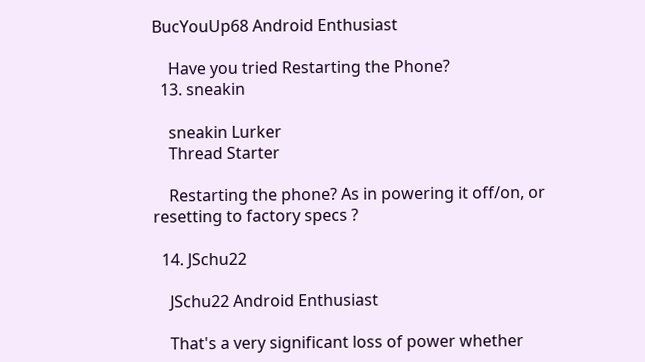BucYouUp68 Android Enthusiast

    Have you tried Restarting the Phone?
  13. sneakin

    sneakin Lurker
    Thread Starter

    Restarting the phone? As in powering it off/on, or resetting to factory specs ?

  14. JSchu22

    JSchu22 Android Enthusiast

    That's a very significant loss of power whether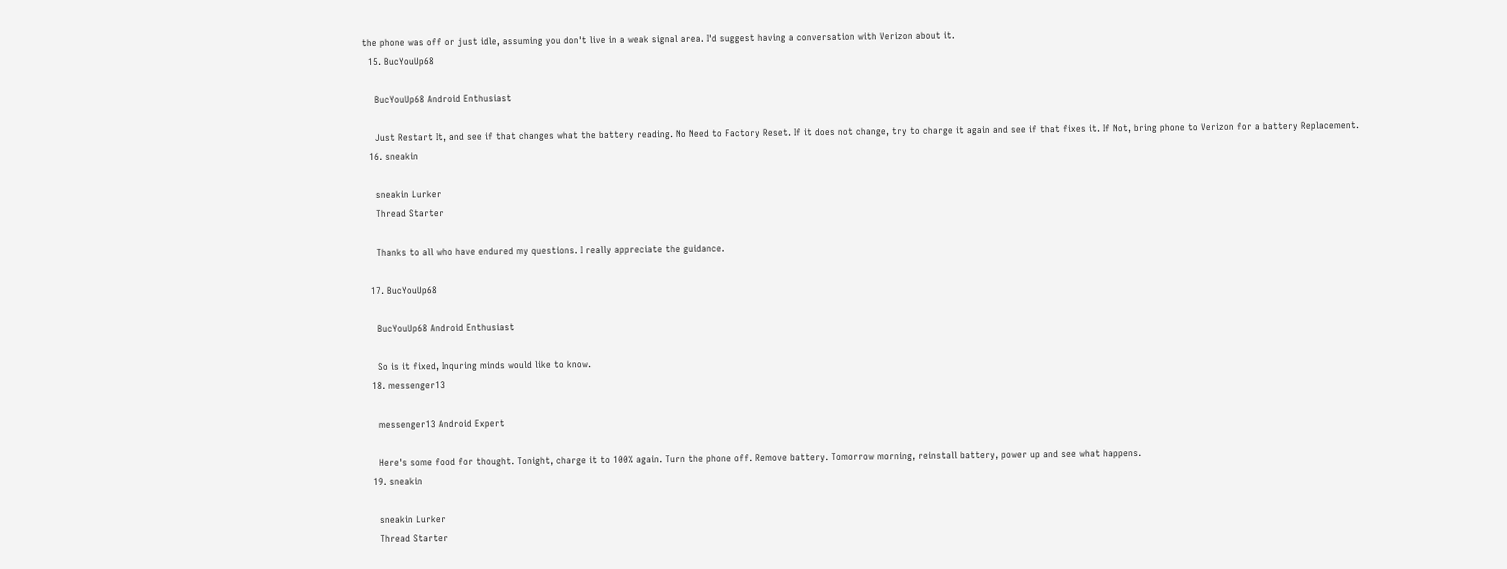the phone was off or just idle, assuming you don't live in a weak signal area. I'd suggest having a conversation with Verizon about it.
  15. BucYouUp68

    BucYouUp68 Android Enthusiast

    Just Restart It, and see if that changes what the battery reading. No Need to Factory Reset. If it does not change, try to charge it again and see if that fixes it. If Not, bring phone to Verizon for a battery Replacement.
  16. sneakin

    sneakin Lurker
    Thread Starter

    Thanks to all who have endured my questions. I really appreciate the guidance.

  17. BucYouUp68

    BucYouUp68 Android Enthusiast

    So is it fixed, Inquring minds would like to know.
  18. messenger13

    messenger13 Android Expert

    Here's some food for thought. Tonight, charge it to 100% again. Turn the phone off. Remove battery. Tomorrow morning, reinstall battery, power up and see what happens.
  19. sneakin

    sneakin Lurker
    Thread Starter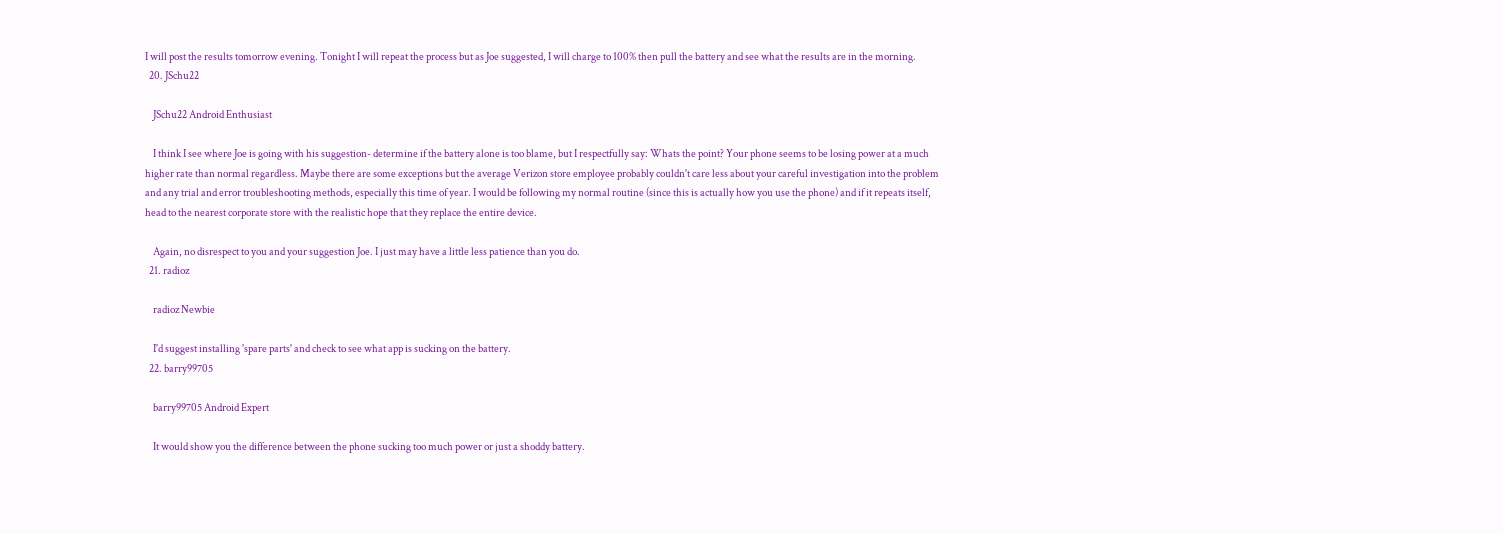I will post the results tomorrow evening. Tonight I will repeat the process but as Joe suggested, I will charge to 100% then pull the battery and see what the results are in the morning.
  20. JSchu22

    JSchu22 Android Enthusiast

    I think I see where Joe is going with his suggestion- determine if the battery alone is too blame, but I respectfully say: Whats the point? Your phone seems to be losing power at a much higher rate than normal regardless. Maybe there are some exceptions but the average Verizon store employee probably couldn't care less about your careful investigation into the problem and any trial and error troubleshooting methods, especially this time of year. I would be following my normal routine (since this is actually how you use the phone) and if it repeats itself, head to the nearest corporate store with the realistic hope that they replace the entire device.

    Again, no disrespect to you and your suggestion Joe. I just may have a little less patience than you do.
  21. radioz

    radioz Newbie

    I'd suggest installing 'spare parts' and check to see what app is sucking on the battery.
  22. barry99705

    barry99705 Android Expert

    It would show you the difference between the phone sucking too much power or just a shoddy battery.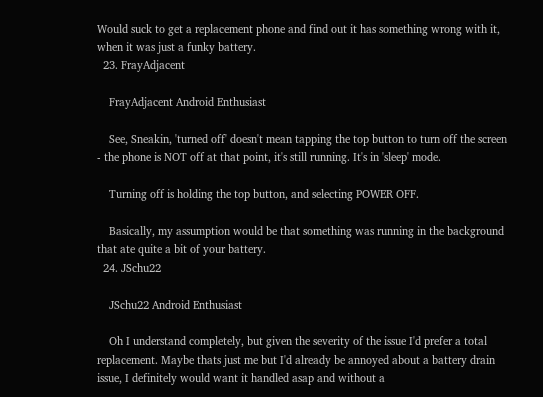Would suck to get a replacement phone and find out it has something wrong with it, when it was just a funky battery.
  23. FrayAdjacent

    FrayAdjacent Android Enthusiast

    See, Sneakin, 'turned off' doesn't mean tapping the top button to turn off the screen - the phone is NOT off at that point, it's still running. It's in 'sleep' mode.

    Turning off is holding the top button, and selecting POWER OFF.

    Basically, my assumption would be that something was running in the background that ate quite a bit of your battery.
  24. JSchu22

    JSchu22 Android Enthusiast

    Oh I understand completely, but given the severity of the issue I'd prefer a total replacement. Maybe thats just me but I'd already be annoyed about a battery drain issue, I definitely would want it handled asap and without a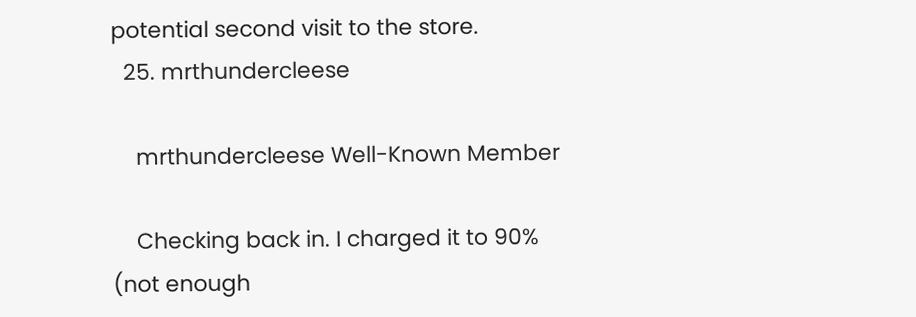potential second visit to the store.
  25. mrthundercleese

    mrthundercleese Well-Known Member

    Checking back in. I charged it to 90% (not enough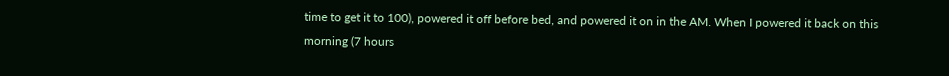time to get it to 100), powered it off before bed, and powered it on in the AM. When I powered it back on this morning (7 hours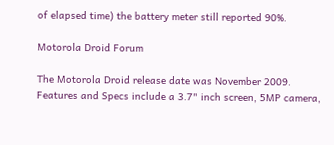of elapsed time) the battery meter still reported 90%.

Motorola Droid Forum

The Motorola Droid release date was November 2009. Features and Specs include a 3.7" inch screen, 5MP camera,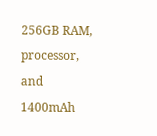256GB RAM, processor, and 1400mAh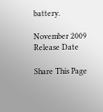battery.

November 2009
Release Date

Share This Page